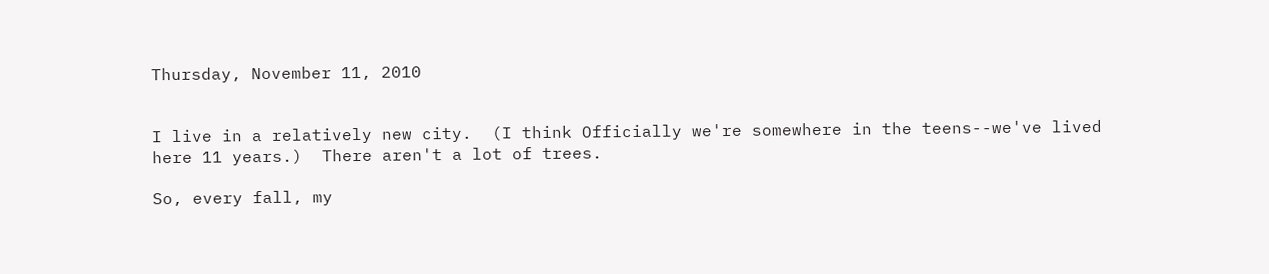Thursday, November 11, 2010


I live in a relatively new city.  (I think Officially we're somewhere in the teens--we've lived here 11 years.)  There aren't a lot of trees.

So, every fall, my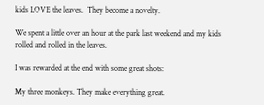kids LOVE the leaves.  They become a novelty.

We spent a little over an hour at the park last weekend and my kids rolled and rolled in the leaves.

I was rewarded at the end with some great shots:

My three monkeys. They make everything great.